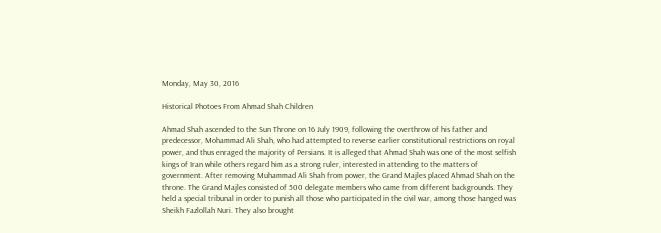Monday, May 30, 2016

Historical Photoes From Ahmad Shah Children

Ahmad Shah ascended to the Sun Throne on 16 July 1909, following the overthrow of his father and predecessor, Mohammad Ali Shah, who had attempted to reverse earlier constitutional restrictions on royal power, and thus enraged the majority of Persians. It is alleged that Ahmad Shah was one of the most selfish kings of Iran while others regard him as a strong ruler, interested in attending to the matters of government. After removing Muhammad Ali Shah from power, the Grand Majles placed Ahmad Shah on the throne. The Grand Majles consisted of 500 delegate members who came from different backgrounds. They held a special tribunal in order to punish all those who participated in the civil war, among those hanged was Sheikh Fazlollah Nuri. They also brought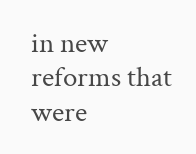in new reforms that were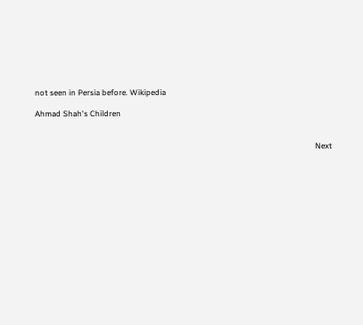not seen in Persia before. Wikipedia

Ahmad Shah's Children


                                                                                                                                            Next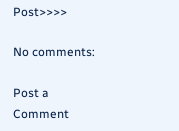Post>>>>

No comments:

Post a Comment